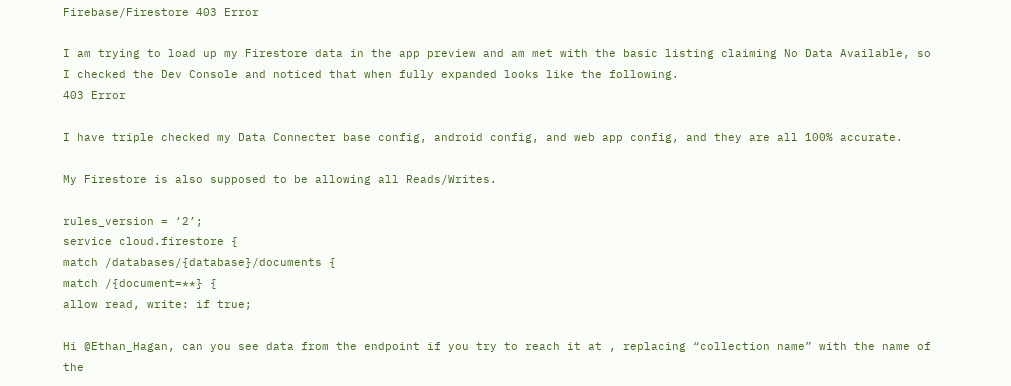Firebase/Firestore 403 Error

I am trying to load up my Firestore data in the app preview and am met with the basic listing claiming No Data Available, so I checked the Dev Console and noticed that when fully expanded looks like the following.
403 Error

I have triple checked my Data Connecter base config, android config, and web app config, and they are all 100% accurate.

My Firestore is also supposed to be allowing all Reads/Writes.

rules_version = ‘2’;
service cloud.firestore {
match /databases/{database}/documents {
match /{document=**} {
allow read, write: if true;

Hi @Ethan_Hagan, can you see data from the endpoint if you try to reach it at , replacing “collection name” with the name of the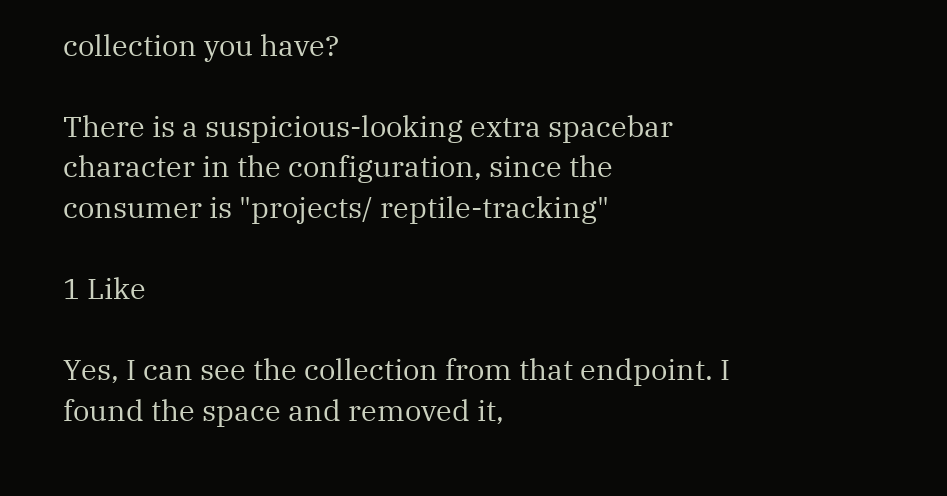collection you have?

There is a suspicious-looking extra spacebar character in the configuration, since the consumer is "projects/ reptile-tracking"

1 Like

Yes, I can see the collection from that endpoint. I found the space and removed it,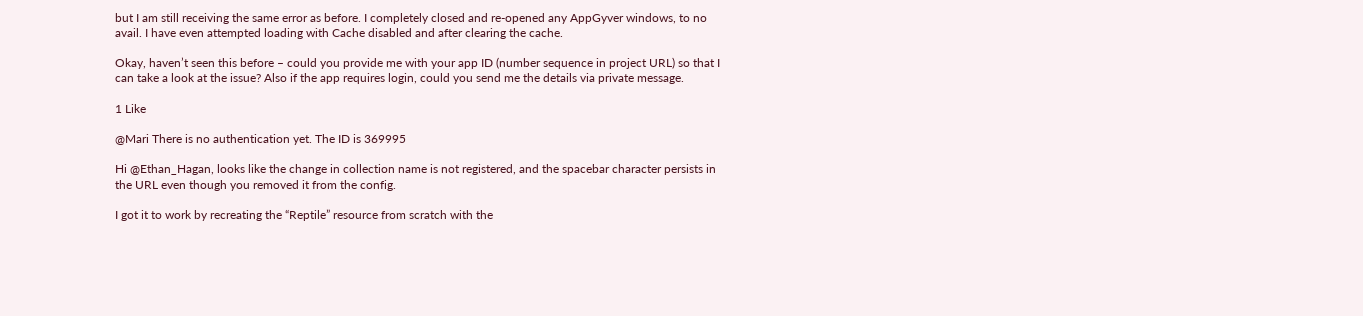but I am still receiving the same error as before. I completely closed and re-opened any AppGyver windows, to no avail. I have even attempted loading with Cache disabled and after clearing the cache.

Okay, haven’t seen this before – could you provide me with your app ID (number sequence in project URL) so that I can take a look at the issue? Also if the app requires login, could you send me the details via private message.

1 Like

@Mari There is no authentication yet. The ID is 369995

Hi @Ethan_Hagan, looks like the change in collection name is not registered, and the spacebar character persists in the URL even though you removed it from the config.

I got it to work by recreating the “Reptile” resource from scratch with the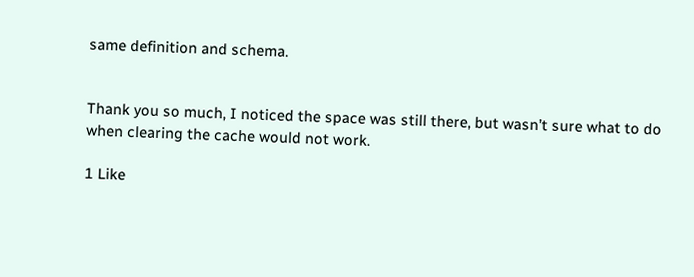same definition and schema.


Thank you so much, I noticed the space was still there, but wasn’t sure what to do when clearing the cache would not work.

1 Like